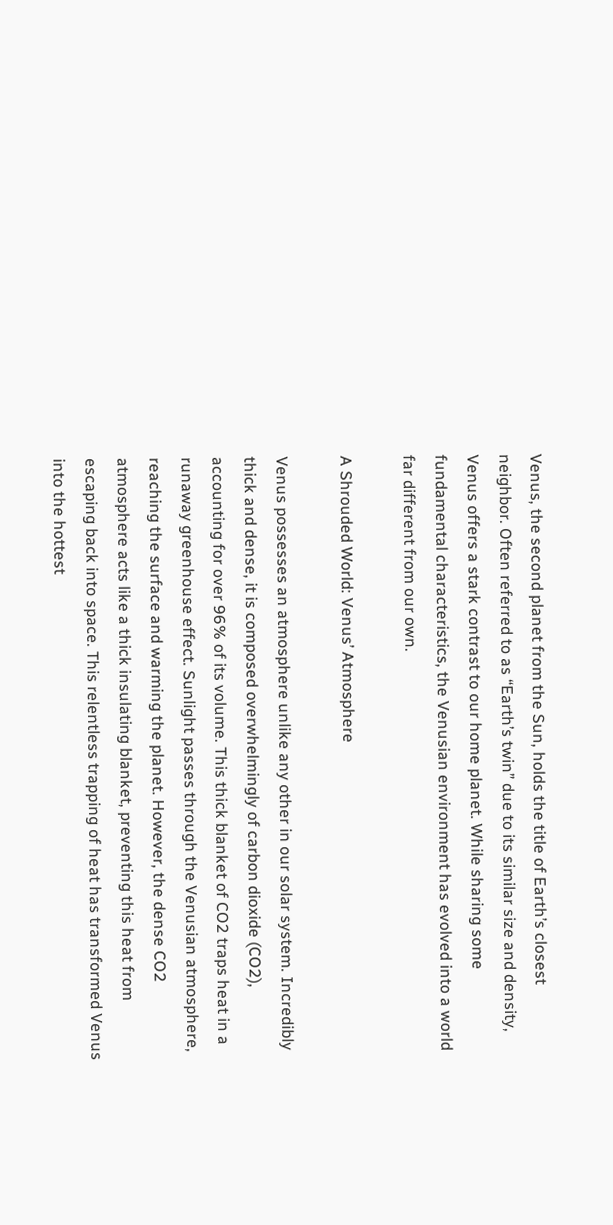Venus, the second planet from the Sun, holds the title of Earth’s closest neighbor. Often referred to as “Earth’s twin” due to its similar size and density, Venus offers a stark contrast to our home planet. While sharing some fundamental characteristics, the Venusian environment has evolved into a world far different from our own.

A Shrouded World: Venus’ Atmosphere

Venus possesses an atmosphere unlike any other in our solar system. Incredibly thick and dense, it is composed overwhelmingly of carbon dioxide (CO2), accounting for over 96% of its volume. This thick blanket of CO2 traps heat in a runaway greenhouse effect. Sunlight passes through the Venusian atmosphere, reaching the surface and warming the planet. However, the dense CO2 atmosphere acts like a thick insulating blanket, preventing this heat from escaping back into space. This relentless trapping of heat has transformed Venus into the hottest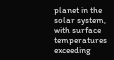planet in the solar system, with surface temperatures exceeding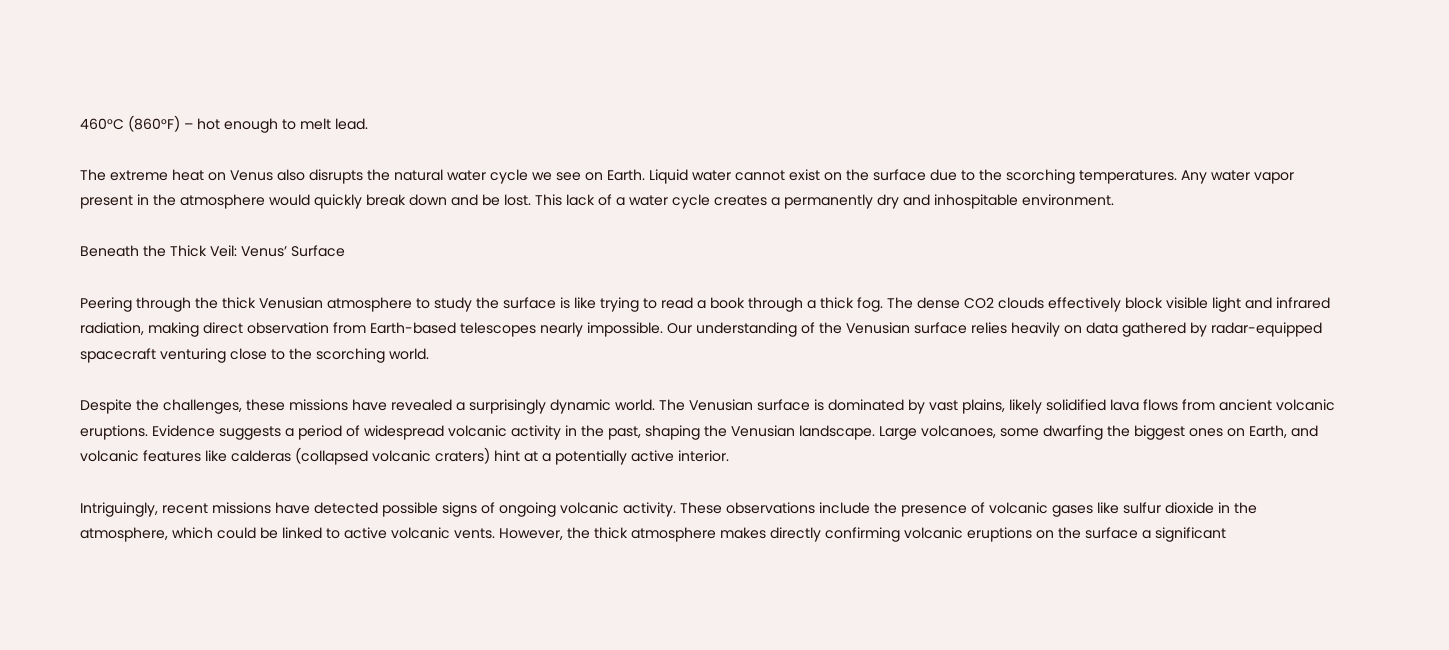460°C (860°F) – hot enough to melt lead.

The extreme heat on Venus also disrupts the natural water cycle we see on Earth. Liquid water cannot exist on the surface due to the scorching temperatures. Any water vapor present in the atmosphere would quickly break down and be lost. This lack of a water cycle creates a permanently dry and inhospitable environment.

Beneath the Thick Veil: Venus’ Surface

Peering through the thick Venusian atmosphere to study the surface is like trying to read a book through a thick fog. The dense CO2 clouds effectively block visible light and infrared radiation, making direct observation from Earth-based telescopes nearly impossible. Our understanding of the Venusian surface relies heavily on data gathered by radar-equipped spacecraft venturing close to the scorching world.

Despite the challenges, these missions have revealed a surprisingly dynamic world. The Venusian surface is dominated by vast plains, likely solidified lava flows from ancient volcanic eruptions. Evidence suggests a period of widespread volcanic activity in the past, shaping the Venusian landscape. Large volcanoes, some dwarfing the biggest ones on Earth, and volcanic features like calderas (collapsed volcanic craters) hint at a potentially active interior.

Intriguingly, recent missions have detected possible signs of ongoing volcanic activity. These observations include the presence of volcanic gases like sulfur dioxide in the atmosphere, which could be linked to active volcanic vents. However, the thick atmosphere makes directly confirming volcanic eruptions on the surface a significant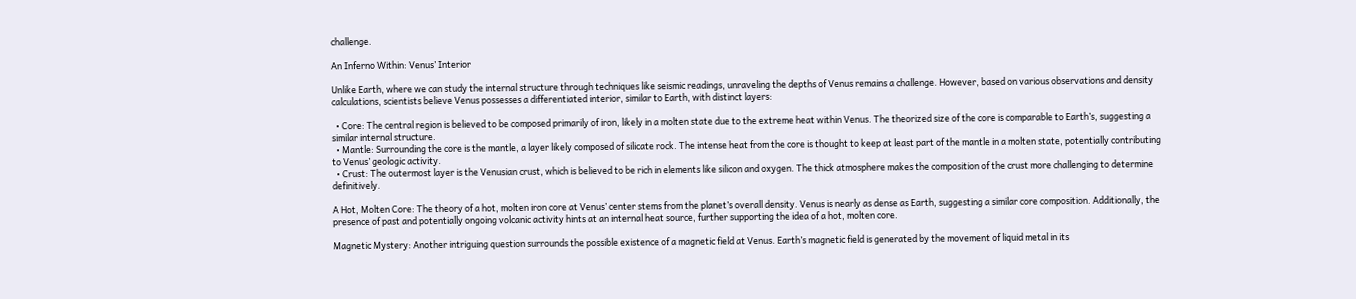challenge.

An Inferno Within: Venus’ Interior

Unlike Earth, where we can study the internal structure through techniques like seismic readings, unraveling the depths of Venus remains a challenge. However, based on various observations and density calculations, scientists believe Venus possesses a differentiated interior, similar to Earth, with distinct layers:

  • Core: The central region is believed to be composed primarily of iron, likely in a molten state due to the extreme heat within Venus. The theorized size of the core is comparable to Earth’s, suggesting a similar internal structure.
  • Mantle: Surrounding the core is the mantle, a layer likely composed of silicate rock. The intense heat from the core is thought to keep at least part of the mantle in a molten state, potentially contributing to Venus’ geologic activity.
  • Crust: The outermost layer is the Venusian crust, which is believed to be rich in elements like silicon and oxygen. The thick atmosphere makes the composition of the crust more challenging to determine definitively.

A Hot, Molten Core: The theory of a hot, molten iron core at Venus’ center stems from the planet’s overall density. Venus is nearly as dense as Earth, suggesting a similar core composition. Additionally, the presence of past and potentially ongoing volcanic activity hints at an internal heat source, further supporting the idea of a hot, molten core.

Magnetic Mystery: Another intriguing question surrounds the possible existence of a magnetic field at Venus. Earth’s magnetic field is generated by the movement of liquid metal in its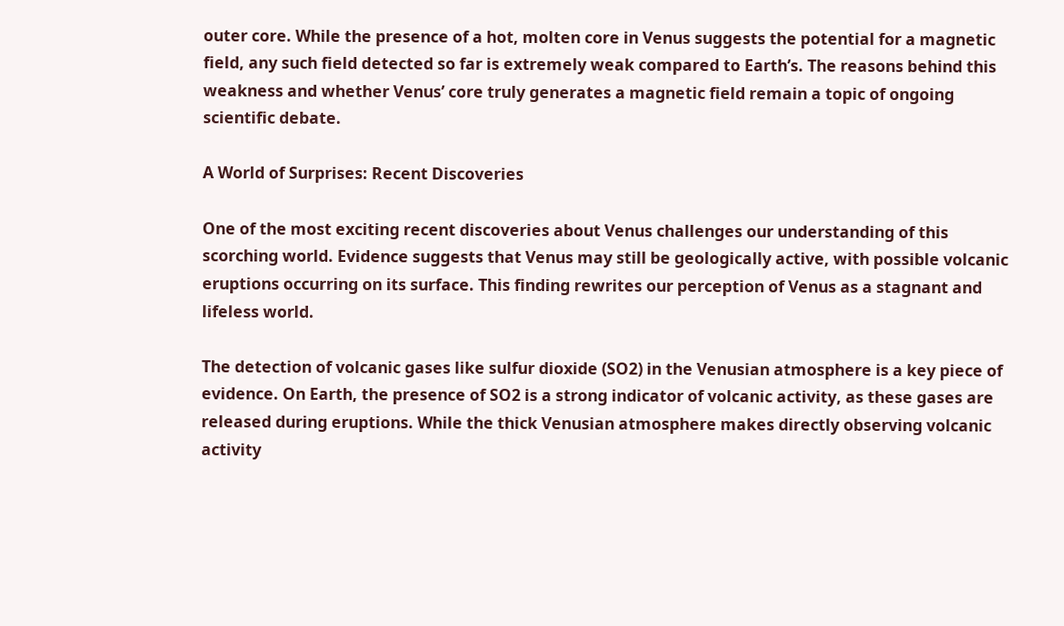outer core. While the presence of a hot, molten core in Venus suggests the potential for a magnetic field, any such field detected so far is extremely weak compared to Earth’s. The reasons behind this weakness and whether Venus’ core truly generates a magnetic field remain a topic of ongoing scientific debate.

A World of Surprises: Recent Discoveries

One of the most exciting recent discoveries about Venus challenges our understanding of this scorching world. Evidence suggests that Venus may still be geologically active, with possible volcanic eruptions occurring on its surface. This finding rewrites our perception of Venus as a stagnant and lifeless world.

The detection of volcanic gases like sulfur dioxide (SO2) in the Venusian atmosphere is a key piece of evidence. On Earth, the presence of SO2 is a strong indicator of volcanic activity, as these gases are released during eruptions. While the thick Venusian atmosphere makes directly observing volcanic activity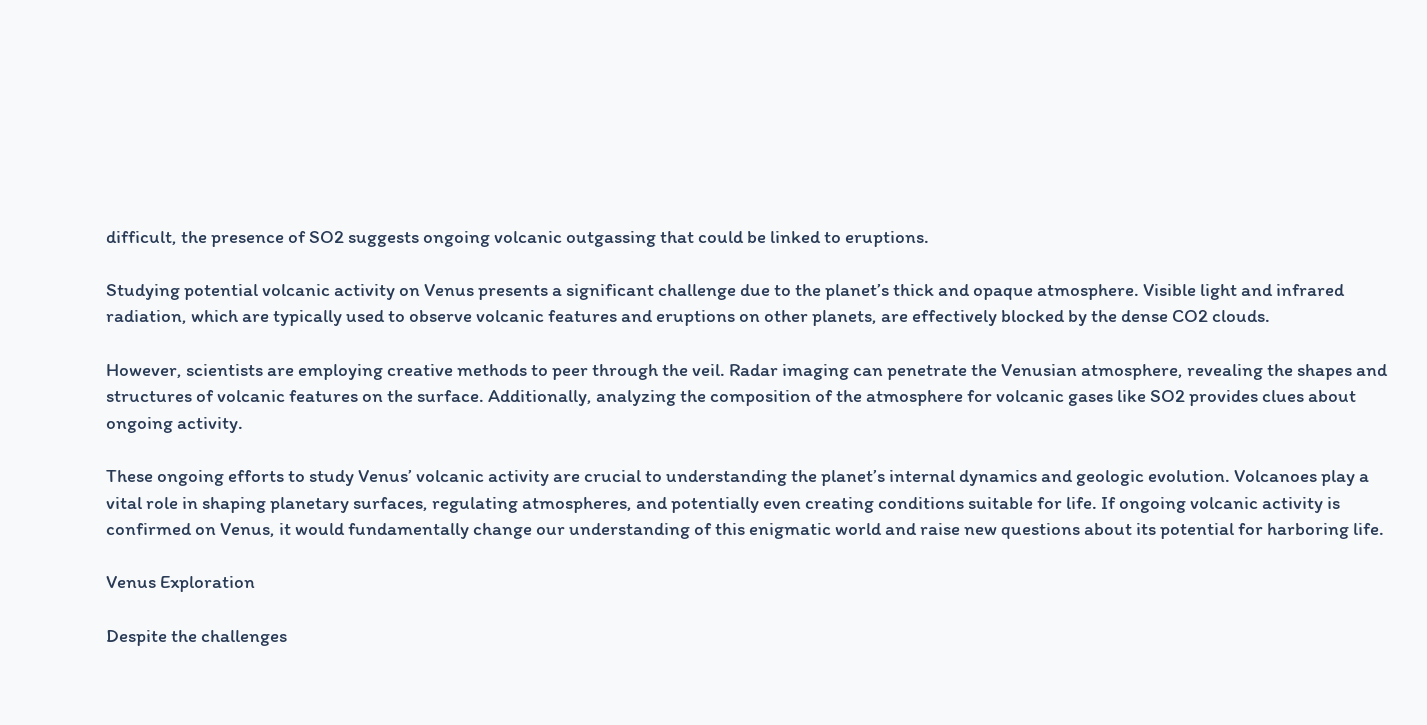difficult, the presence of SO2 suggests ongoing volcanic outgassing that could be linked to eruptions.

Studying potential volcanic activity on Venus presents a significant challenge due to the planet’s thick and opaque atmosphere. Visible light and infrared radiation, which are typically used to observe volcanic features and eruptions on other planets, are effectively blocked by the dense CO2 clouds.

However, scientists are employing creative methods to peer through the veil. Radar imaging can penetrate the Venusian atmosphere, revealing the shapes and structures of volcanic features on the surface. Additionally, analyzing the composition of the atmosphere for volcanic gases like SO2 provides clues about ongoing activity.

These ongoing efforts to study Venus’ volcanic activity are crucial to understanding the planet’s internal dynamics and geologic evolution. Volcanoes play a vital role in shaping planetary surfaces, regulating atmospheres, and potentially even creating conditions suitable for life. If ongoing volcanic activity is confirmed on Venus, it would fundamentally change our understanding of this enigmatic world and raise new questions about its potential for harboring life.

Venus Exploration

Despite the challenges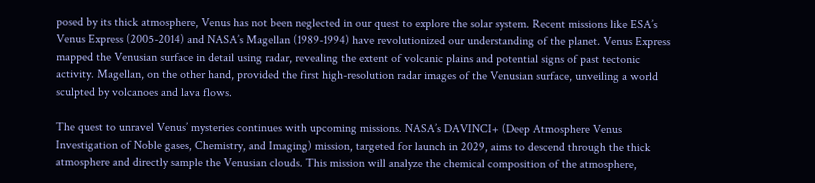posed by its thick atmosphere, Venus has not been neglected in our quest to explore the solar system. Recent missions like ESA’s Venus Express (2005-2014) and NASA’s Magellan (1989-1994) have revolutionized our understanding of the planet. Venus Express mapped the Venusian surface in detail using radar, revealing the extent of volcanic plains and potential signs of past tectonic activity. Magellan, on the other hand, provided the first high-resolution radar images of the Venusian surface, unveiling a world sculpted by volcanoes and lava flows.

The quest to unravel Venus’ mysteries continues with upcoming missions. NASA’s DAVINCI+ (Deep Atmosphere Venus Investigation of Noble gases, Chemistry, and Imaging) mission, targeted for launch in 2029, aims to descend through the thick atmosphere and directly sample the Venusian clouds. This mission will analyze the chemical composition of the atmosphere,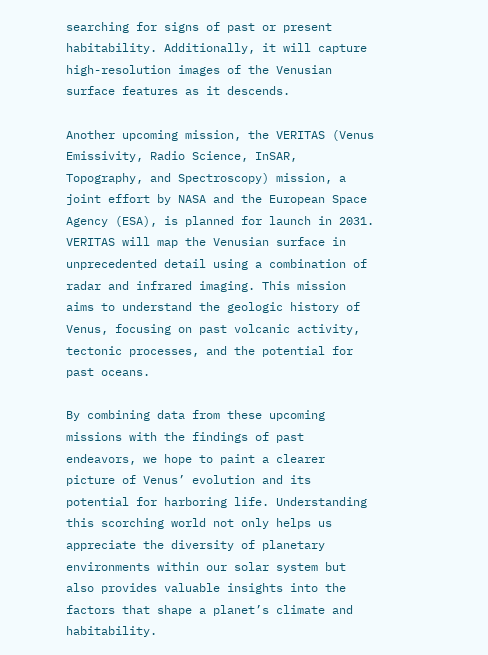searching for signs of past or present habitability. Additionally, it will capture high-resolution images of the Venusian surface features as it descends.

Another upcoming mission, the VERITAS (Venus Emissivity, Radio Science, InSAR, Topography, and Spectroscopy) mission, a joint effort by NASA and the European Space Agency (ESA), is planned for launch in 2031. VERITAS will map the Venusian surface in unprecedented detail using a combination of radar and infrared imaging. This mission aims to understand the geologic history of Venus, focusing on past volcanic activity, tectonic processes, and the potential for past oceans.

By combining data from these upcoming missions with the findings of past endeavors, we hope to paint a clearer picture of Venus’ evolution and its potential for harboring life. Understanding this scorching world not only helps us appreciate the diversity of planetary environments within our solar system but also provides valuable insights into the factors that shape a planet’s climate and habitability.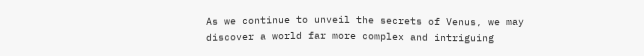As we continue to unveil the secrets of Venus, we may discover a world far more complex and intriguing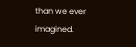than we ever imagined.